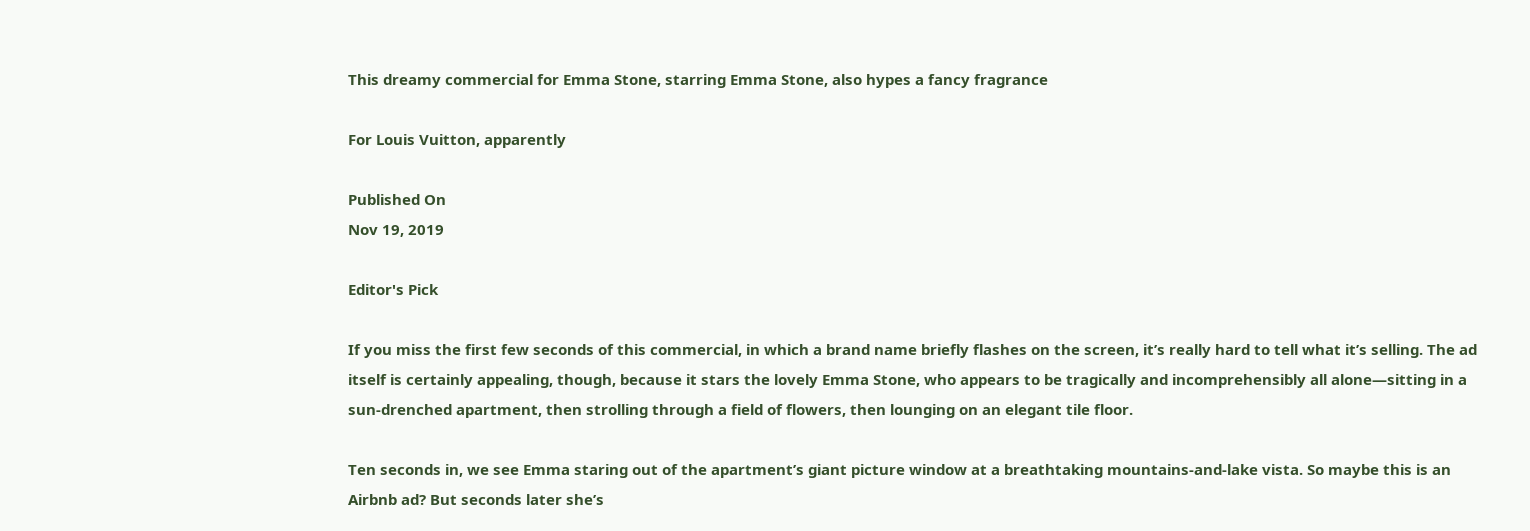This dreamy commercial for Emma Stone, starring Emma Stone, also hypes a fancy fragrance

For Louis Vuitton, apparently

Published On
Nov 19, 2019

Editor's Pick

If you miss the first few seconds of this commercial, in which a brand name briefly flashes on the screen, it’s really hard to tell what it’s selling. The ad itself is certainly appealing, though, because it stars the lovely Emma Stone, who appears to be tragically and incomprehensibly all alone—sitting in a sun-drenched apartment, then strolling through a field of flowers, then lounging on an elegant tile floor.

Ten seconds in, we see Emma staring out of the apartment’s giant picture window at a breathtaking mountains-and-lake vista. So maybe this is an Airbnb ad? But seconds later she’s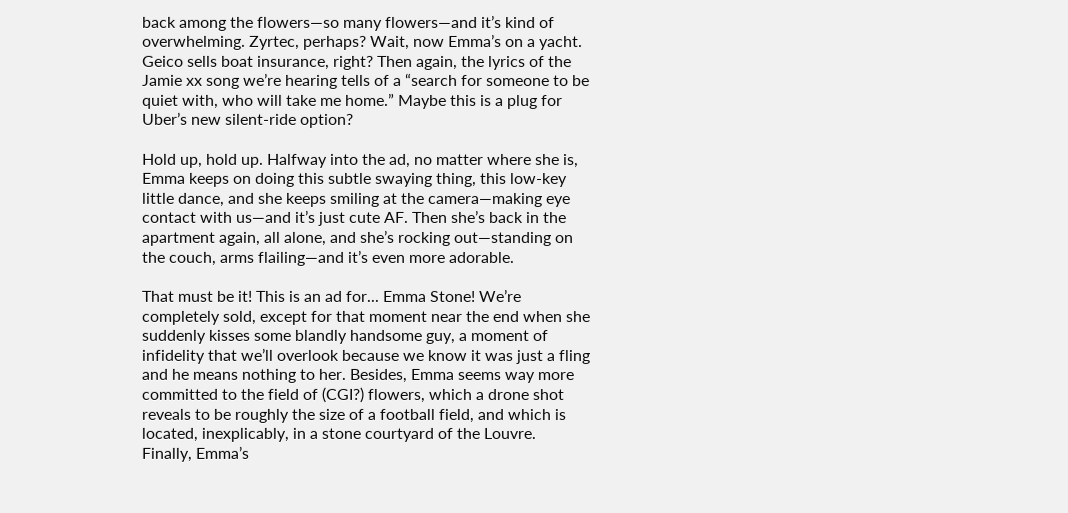back among the flowers—so many flowers—and it’s kind of overwhelming. Zyrtec, perhaps? Wait, now Emma’s on a yacht. Geico sells boat insurance, right? Then again, the lyrics of the Jamie xx song we’re hearing tells of a “search for someone to be quiet with, who will take me home.” Maybe this is a plug for Uber’s new silent-ride option?

Hold up, hold up. Halfway into the ad, no matter where she is, Emma keeps on doing this subtle swaying thing, this low-key little dance, and she keeps smiling at the camera—making eye contact with us—and it’s just cute AF. Then she’s back in the apartment again, all alone, and she’s rocking out—standing on the couch, arms flailing—and it’s even more adorable.

That must be it! This is an ad for... Emma Stone! We’re completely sold, except for that moment near the end when she suddenly kisses some blandly handsome guy, a moment of infidelity that we’ll overlook because we know it was just a fling and he means nothing to her. Besides, Emma seems way more committed to the field of (CGI?) flowers, which a drone shot reveals to be roughly the size of a football field, and which is located, inexplicably, in a stone courtyard of the Louvre.
Finally, Emma’s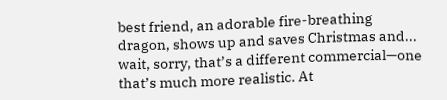best friend, an adorable fire-breathing dragon, shows up and saves Christmas and... wait, sorry, that’s a different commercial—one that’s much more realistic. At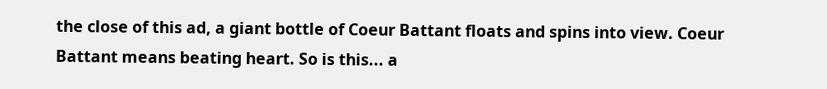the close of this ad, a giant bottle of Coeur Battant floats and spins into view. Coeur Battant means beating heart. So is this... a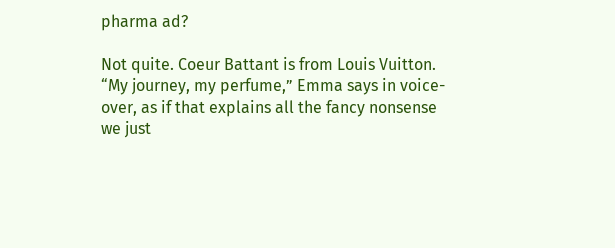pharma ad?

Not quite. Coeur Battant is from Louis Vuitton. “My journey, my perfume,” Emma says in voice-over, as if that explains all the fancy nonsense we just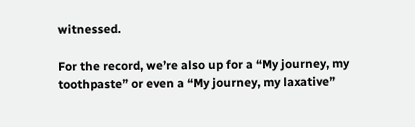witnessed.

For the record, we’re also up for a “My journey, my toothpaste” or even a “My journey, my laxative”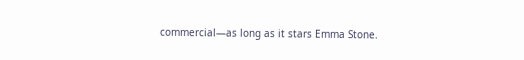commercial—as long as it stars Emma Stone.